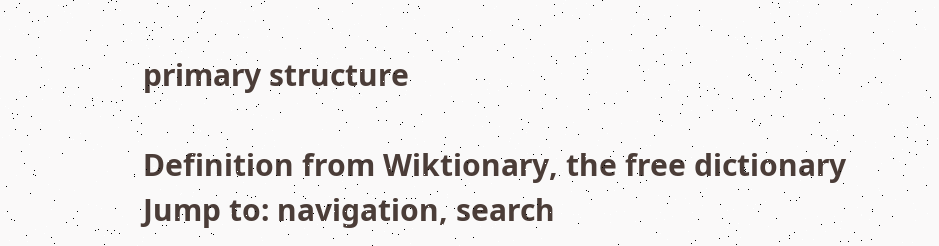primary structure

Definition from Wiktionary, the free dictionary
Jump to: navigation, search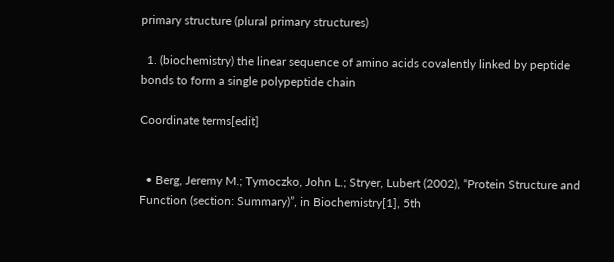primary structure (plural primary structures)

  1. (biochemistry) the linear sequence of amino acids covalently linked by peptide bonds to form a single polypeptide chain

Coordinate terms[edit]


  • Berg, Jeremy M.; Tymoczko, John L.; Stryer, Lubert (2002), “Protein Structure and Function (section: Summary)”, in Biochemistry[1], 5th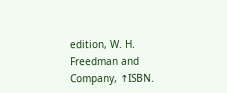edition, W. H. Freedman and Company, ↑ISBN.